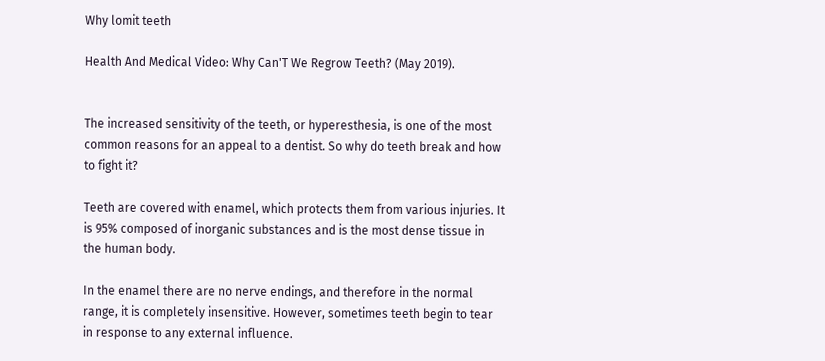Why lomit teeth

Health And Medical Video: Why Can'T We Regrow Teeth? (May 2019).


The increased sensitivity of the teeth, or hyperesthesia, is one of the most common reasons for an appeal to a dentist. So why do teeth break and how to fight it?

Teeth are covered with enamel, which protects them from various injuries. It is 95% composed of inorganic substances and is the most dense tissue in the human body.

In the enamel there are no nerve endings, and therefore in the normal range, it is completely insensitive. However, sometimes teeth begin to tear in response to any external influence.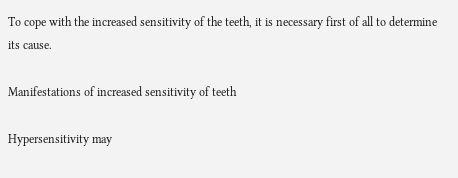To cope with the increased sensitivity of the teeth, it is necessary first of all to determine its cause.

Manifestations of increased sensitivity of teeth

Hypersensitivity may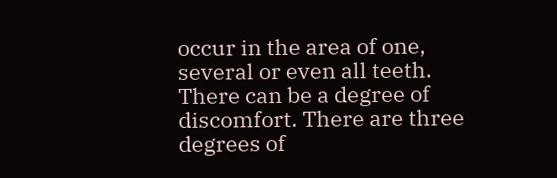occur in the area of one, several or even all teeth. There can be a degree of discomfort. There are three degrees of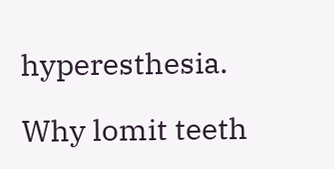hyperesthesia.

Why lomit teeth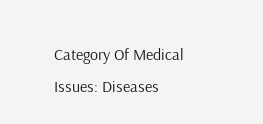Category Of Medical Issues: Diseases